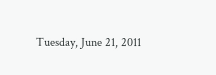Tuesday, June 21, 2011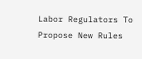Labor Regulators To Propose New Rules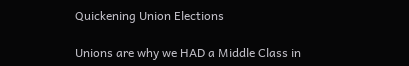Quickening Union Elections

Unions are why we HAD a Middle Class in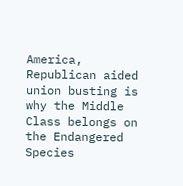America, Republican aided union busting is why the Middle Class belongs on the Endangered Species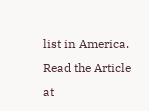list in America.
Read the Article at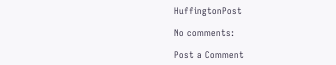HuffingtonPost

No comments:

Post a Comment